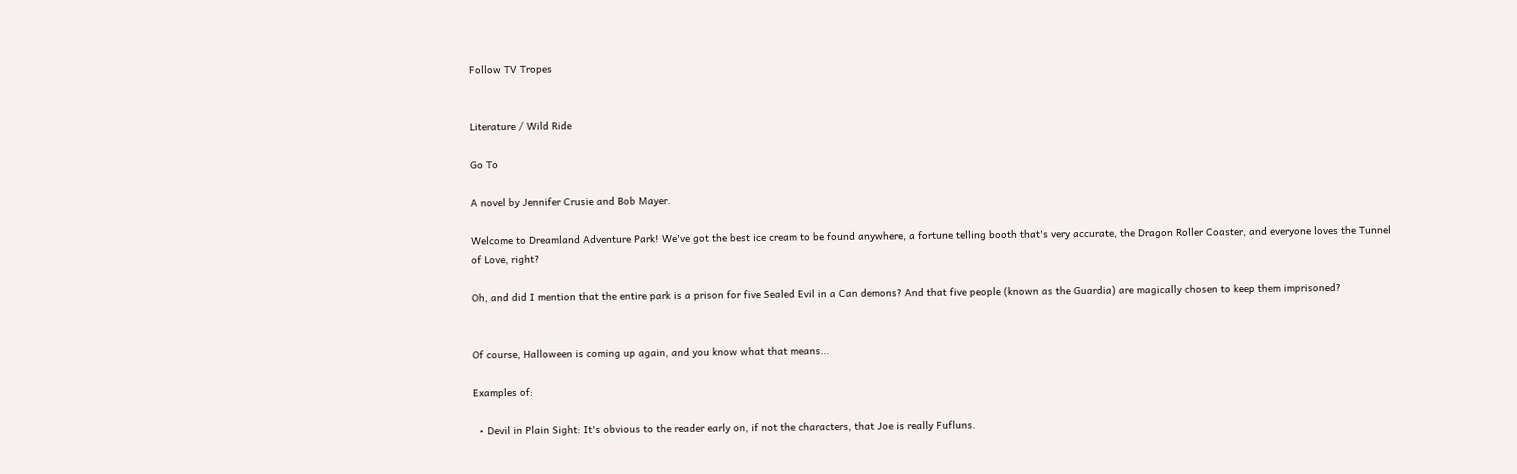Follow TV Tropes


Literature / Wild Ride

Go To

A novel by Jennifer Crusie and Bob Mayer.

Welcome to Dreamland Adventure Park! We've got the best ice cream to be found anywhere, a fortune telling booth that's very accurate, the Dragon Roller Coaster, and everyone loves the Tunnel of Love, right?

Oh, and did I mention that the entire park is a prison for five Sealed Evil in a Can demons? And that five people (known as the Guardia) are magically chosen to keep them imprisoned?


Of course, Halloween is coming up again, and you know what that means...

Examples of:

  • Devil in Plain Sight: It's obvious to the reader early on, if not the characters, that Joe is really Fufluns.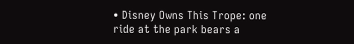• Disney Owns This Trope: one ride at the park bears a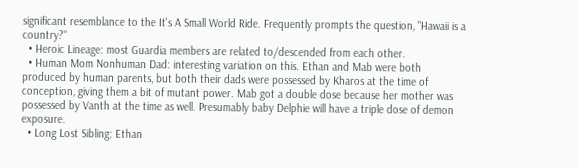significant resemblance to the It's A Small World Ride. Frequently prompts the question, "Hawaii is a country?"
  • Heroic Lineage: most Guardia members are related to/descended from each other.
  • Human Mom Nonhuman Dad: interesting variation on this. Ethan and Mab were both produced by human parents, but both their dads were possessed by Kharos at the time of conception, giving them a bit of mutant power. Mab got a double dose because her mother was possessed by Vanth at the time as well. Presumably baby Delphie will have a triple dose of demon exposure.
  • Long Lost Sibling: Ethan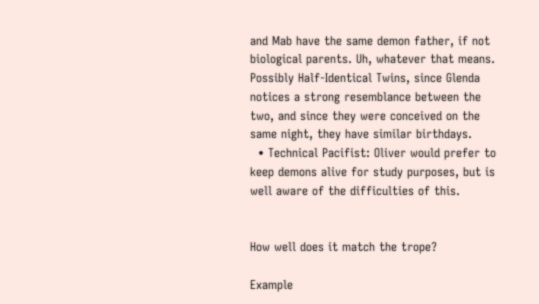and Mab have the same demon father, if not biological parents. Uh, whatever that means. Possibly Half-Identical Twins, since Glenda notices a strong resemblance between the two, and since they were conceived on the same night, they have similar birthdays.
  • Technical Pacifist: Oliver would prefer to keep demons alive for study purposes, but is well aware of the difficulties of this.


How well does it match the trope?

Example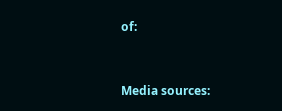of:


Media sources: